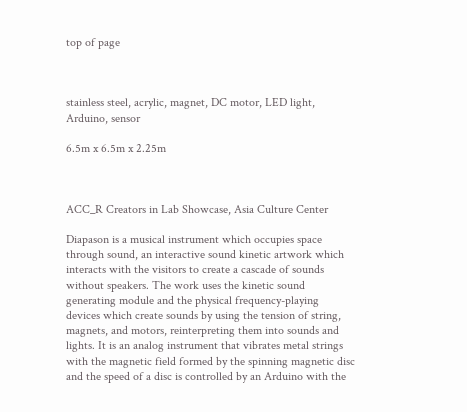top of page



stainless steel, acrylic, magnet, DC motor, LED light, Arduino, sensor

6.5m x 6.5m x 2.25m



ACC_R Creators in Lab Showcase, Asia Culture Center

Diapason is a musical instrument which occupies space through sound, an interactive sound kinetic artwork which interacts with the visitors to create a cascade of sounds without speakers. The work uses the kinetic sound generating module and the physical frequency-playing devices which create sounds by using the tension of string, magnets, and motors, reinterpreting them into sounds and lights. It is an analog instrument that vibrates metal strings with the magnetic field formed by the spinning magnetic disc and the speed of a disc is controlled by an Arduino with the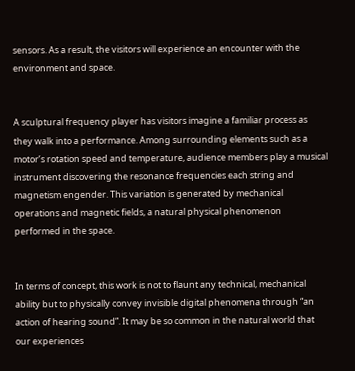sensors. As a result, the visitors will experience an encounter with the environment and space.


A sculptural frequency player has visitors imagine a familiar process as they walk into a performance. Among surrounding elements such as a motor’s rotation speed and temperature, audience members play a musical instrument discovering the resonance frequencies each string and magnetism engender. This variation is generated by mechanical operations and magnetic fields, a natural physical phenomenon performed in the space.


In terms of concept, this work is not to flaunt any technical, mechanical ability but to physically convey invisible digital phenomena through “an action of hearing sound”. It may be so common in the natural world that our experiences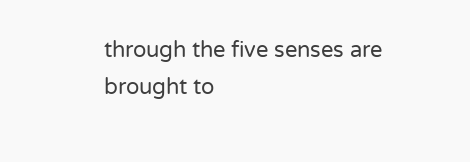through the five senses are brought to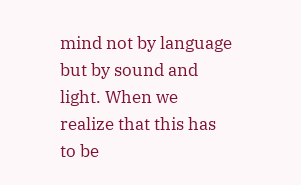mind not by language but by sound and light. When we realize that this has to be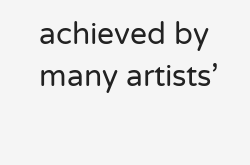achieved by many artists’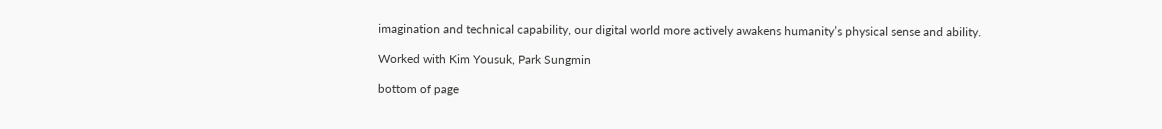imagination and technical capability, our digital world more actively awakens humanity’s physical sense and ability.

Worked with Kim Yousuk, Park Sungmin

bottom of page